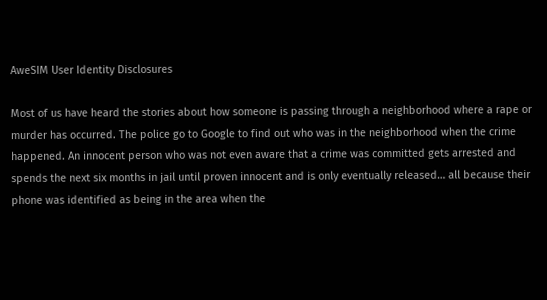AweSIM User Identity Disclosures

Most of us have heard the stories about how someone is passing through a neighborhood where a rape or murder has occurred. The police go to Google to find out who was in the neighborhood when the crime happened. An innocent person who was not even aware that a crime was committed gets arrested and spends the next six months in jail until proven innocent and is only eventually released… all because their phone was identified as being in the area when the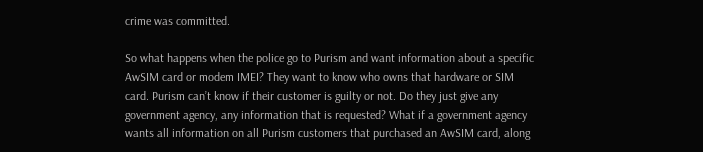crime was committed.

So what happens when the police go to Purism and want information about a specific AwSIM card or modem IMEI? They want to know who owns that hardware or SIM card. Purism can’t know if their customer is guilty or not. Do they just give any government agency, any information that is requested? What if a government agency wants all information on all Purism customers that purchased an AwSIM card, along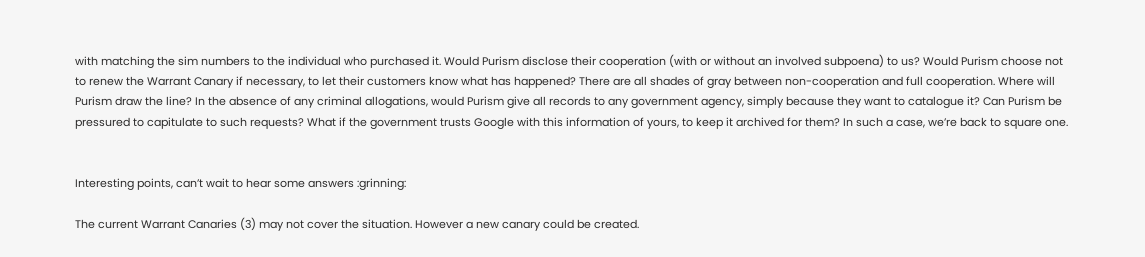with matching the sim numbers to the individual who purchased it. Would Purism disclose their cooperation (with or without an involved subpoena) to us? Would Purism choose not to renew the Warrant Canary if necessary, to let their customers know what has happened? There are all shades of gray between non-cooperation and full cooperation. Where will Purism draw the line? In the absence of any criminal allogations, would Purism give all records to any government agency, simply because they want to catalogue it? Can Purism be pressured to capitulate to such requests? What if the government trusts Google with this information of yours, to keep it archived for them? In such a case, we’re back to square one.


Interesting points, can’t wait to hear some answers :grinning:

The current Warrant Canaries (3) may not cover the situation. However a new canary could be created.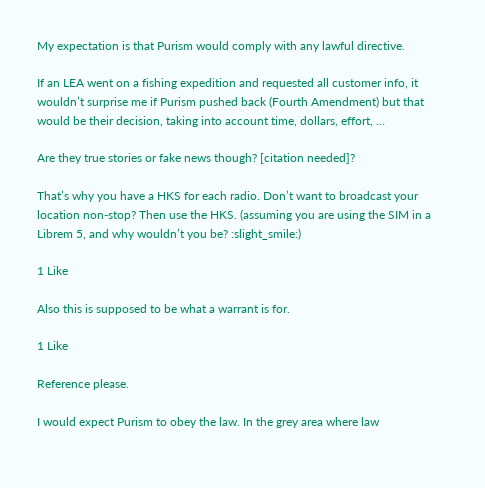My expectation is that Purism would comply with any lawful directive.

If an LEA went on a fishing expedition and requested all customer info, it wouldn’t surprise me if Purism pushed back (Fourth Amendment) but that would be their decision, taking into account time, dollars, effort, …

Are they true stories or fake news though? [citation needed]?

That’s why you have a HKS for each radio. Don’t want to broadcast your location non-stop? Then use the HKS. (assuming you are using the SIM in a Librem 5, and why wouldn’t you be? :slight_smile:)

1 Like

Also this is supposed to be what a warrant is for.

1 Like

Reference please.

I would expect Purism to obey the law. In the grey area where law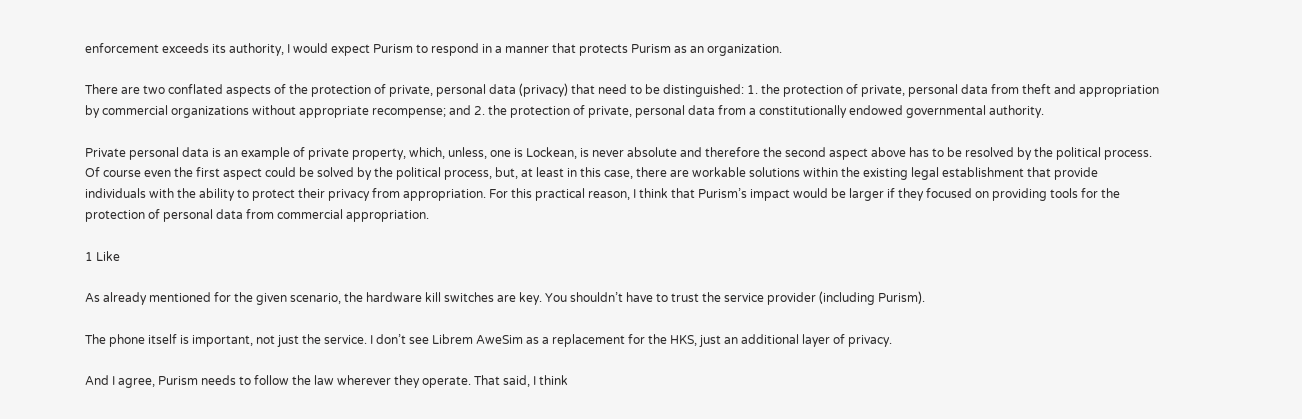enforcement exceeds its authority, I would expect Purism to respond in a manner that protects Purism as an organization.

There are two conflated aspects of the protection of private, personal data (privacy) that need to be distinguished: 1. the protection of private, personal data from theft and appropriation by commercial organizations without appropriate recompense; and 2. the protection of private, personal data from a constitutionally endowed governmental authority.

Private personal data is an example of private property, which, unless, one is Lockean, is never absolute and therefore the second aspect above has to be resolved by the political process. Of course even the first aspect could be solved by the political process, but, at least in this case, there are workable solutions within the existing legal establishment that provide individuals with the ability to protect their privacy from appropriation. For this practical reason, I think that Purism’s impact would be larger if they focused on providing tools for the protection of personal data from commercial appropriation.

1 Like

As already mentioned for the given scenario, the hardware kill switches are key. You shouldn’t have to trust the service provider (including Purism).

The phone itself is important, not just the service. I don’t see Librem AweSim as a replacement for the HKS, just an additional layer of privacy.

And I agree, Purism needs to follow the law wherever they operate. That said, I think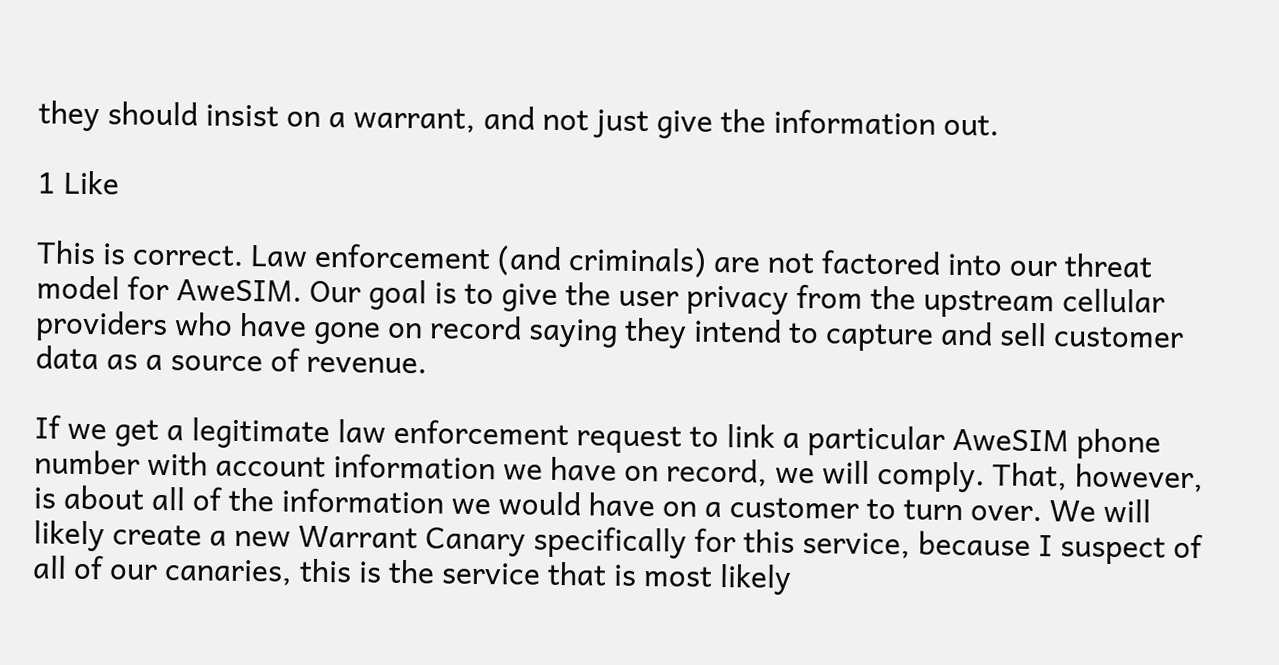they should insist on a warrant, and not just give the information out.

1 Like

This is correct. Law enforcement (and criminals) are not factored into our threat model for AweSIM. Our goal is to give the user privacy from the upstream cellular providers who have gone on record saying they intend to capture and sell customer data as a source of revenue.

If we get a legitimate law enforcement request to link a particular AweSIM phone number with account information we have on record, we will comply. That, however, is about all of the information we would have on a customer to turn over. We will likely create a new Warrant Canary specifically for this service, because I suspect of all of our canaries, this is the service that is most likely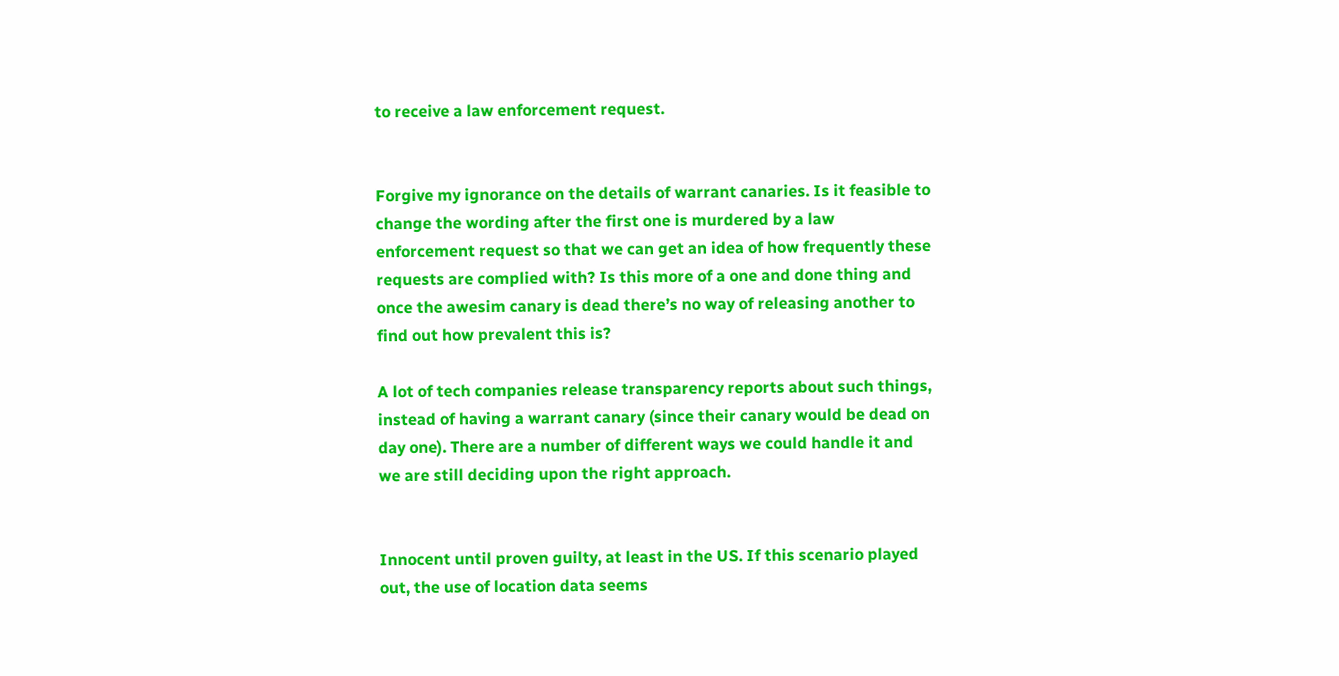to receive a law enforcement request.


Forgive my ignorance on the details of warrant canaries. Is it feasible to change the wording after the first one is murdered by a law enforcement request so that we can get an idea of how frequently these requests are complied with? Is this more of a one and done thing and once the awesim canary is dead there’s no way of releasing another to find out how prevalent this is?

A lot of tech companies release transparency reports about such things, instead of having a warrant canary (since their canary would be dead on day one). There are a number of different ways we could handle it and we are still deciding upon the right approach.


Innocent until proven guilty, at least in the US. If this scenario played out, the use of location data seems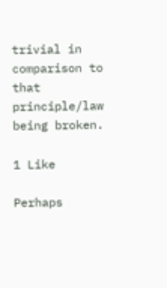trivial in comparison to that principle/law being broken.

1 Like

Perhaps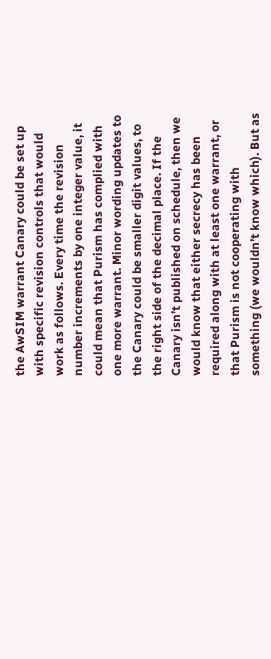the AwSIM warrant Canary could be set up with specific revision controls that would work as follows. Every time the revision number increments by one integer value, it could mean that Purism has complied with one more warrant. Minor wording updates to the Canary could be smaller digit values, to the right side of the decimal place. If the Canary isn’t published on schedule, then we would know that either secrecy has been required along with at least one warrant, or that Purism is not cooperating with something (we wouldn’t know which). But as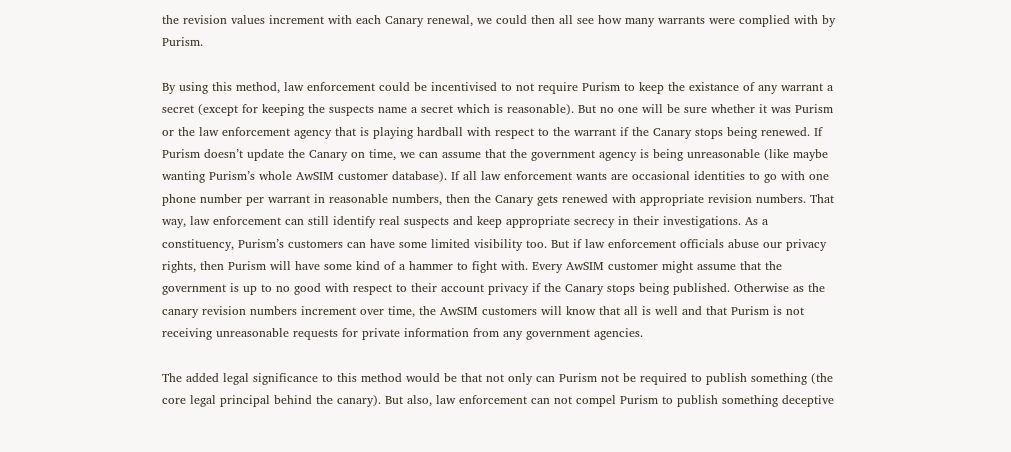the revision values increment with each Canary renewal, we could then all see how many warrants were complied with by Purism.

By using this method, law enforcement could be incentivised to not require Purism to keep the existance of any warrant a secret (except for keeping the suspects name a secret which is reasonable). But no one will be sure whether it was Purism or the law enforcement agency that is playing hardball with respect to the warrant if the Canary stops being renewed. If Purism doesn’t update the Canary on time, we can assume that the government agency is being unreasonable (like maybe wanting Purism’s whole AwSIM customer database). If all law enforcement wants are occasional identities to go with one phone number per warrant in reasonable numbers, then the Canary gets renewed with appropriate revision numbers. That way, law enforcement can still identify real suspects and keep appropriate secrecy in their investigations. As a constituency, Purism’s customers can have some limited visibility too. But if law enforcement officials abuse our privacy rights, then Purism will have some kind of a hammer to fight with. Every AwSIM customer might assume that the government is up to no good with respect to their account privacy if the Canary stops being published. Otherwise as the canary revision numbers increment over time, the AwSIM customers will know that all is well and that Purism is not receiving unreasonable requests for private information from any government agencies.

The added legal significance to this method would be that not only can Purism not be required to publish something (the core legal principal behind the canary). But also, law enforcement can not compel Purism to publish something deceptive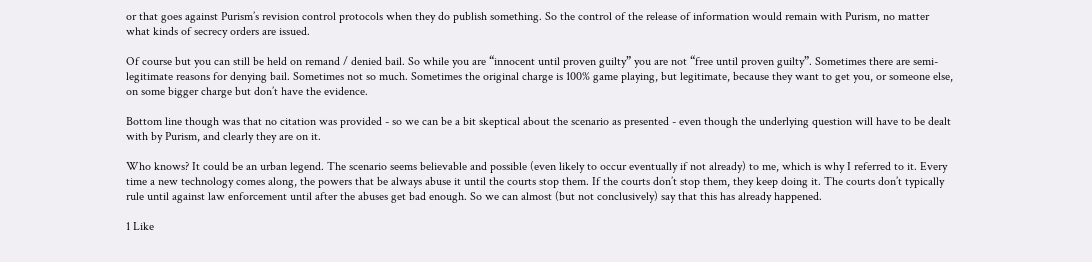or that goes against Purism’s revision control protocols when they do publish something. So the control of the release of information would remain with Purism, no matter what kinds of secrecy orders are issued.

Of course but you can still be held on remand / denied bail. So while you are “innocent until proven guilty” you are not “free until proven guilty”. Sometimes there are semi-legitimate reasons for denying bail. Sometimes not so much. Sometimes the original charge is 100% game playing, but legitimate, because they want to get you, or someone else, on some bigger charge but don’t have the evidence.

Bottom line though was that no citation was provided - so we can be a bit skeptical about the scenario as presented - even though the underlying question will have to be dealt with by Purism, and clearly they are on it.

Who knows? It could be an urban legend. The scenario seems believable and possible (even likely to occur eventually if not already) to me, which is why I referred to it. Every time a new technology comes along, the powers that be always abuse it until the courts stop them. If the courts don’t stop them, they keep doing it. The courts don’t typically rule until against law enforcement until after the abuses get bad enough. So we can almost (but not conclusively) say that this has already happened.

1 Like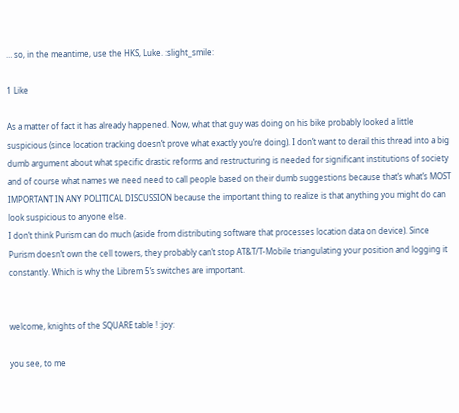… so, in the meantime, use the HKS, Luke. :slight_smile:

1 Like

As a matter of fact it has already happened. Now, what that guy was doing on his bike probably looked a little suspicious (since location tracking doesn’t prove what exactly you’re doing). I don’t want to derail this thread into a big dumb argument about what specific drastic reforms and restructuring is needed for significant institutions of society and of course what names we need need to call people based on their dumb suggestions because that’s what’s MOST IMPORTANT IN ANY POLITICAL DISCUSSION because the important thing to realize is that anything you might do can look suspicious to anyone else.
I don’t think Purism can do much (aside from distributing software that processes location data on device). Since Purism doesn’t own the cell towers, they probably can’t stop AT&T/T-Mobile triangulating your position and logging it constantly. Which is why the Librem 5’s switches are important.


welcome, knights of the SQUARE table ! :joy:

you see, to me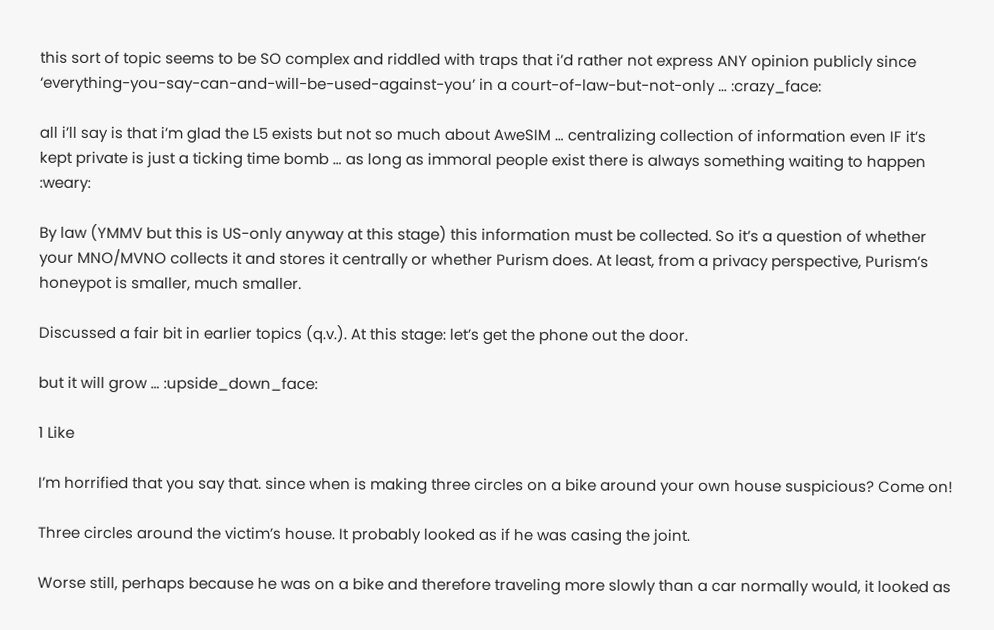this sort of topic seems to be SO complex and riddled with traps that i’d rather not express ANY opinion publicly since ‘everything-you-say-can-and-will-be-used-against-you’ in a court-of-law-but-not-only … :crazy_face:

all i’ll say is that i’m glad the L5 exists but not so much about AweSIM … centralizing collection of information even IF it’s kept private is just a ticking time bomb … as long as immoral people exist there is always something waiting to happen :weary:

By law (YMMV but this is US-only anyway at this stage) this information must be collected. So it’s a question of whether your MNO/MVNO collects it and stores it centrally or whether Purism does. At least, from a privacy perspective, Purism’s honeypot is smaller, much smaller.

Discussed a fair bit in earlier topics (q.v.). At this stage: let’s get the phone out the door.

but it will grow … :upside_down_face:

1 Like

I’m horrified that you say that. since when is making three circles on a bike around your own house suspicious? Come on!

Three circles around the victim’s house. It probably looked as if he was casing the joint.

Worse still, perhaps because he was on a bike and therefore traveling more slowly than a car normally would, it looked as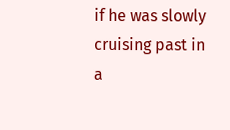if he was slowly cruising past in a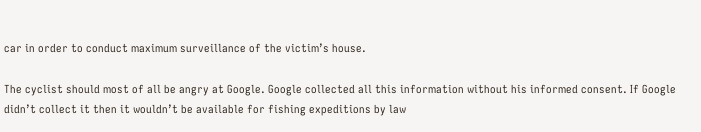car in order to conduct maximum surveillance of the victim’s house.

The cyclist should most of all be angry at Google. Google collected all this information without his informed consent. If Google didn’t collect it then it wouldn’t be available for fishing expeditions by law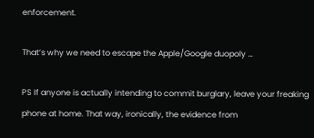enforcement.

That’s why we need to escape the Apple/Google duopoly …

PS If anyone is actually intending to commit burglary, leave your freaking phone at home. That way, ironically, the evidence from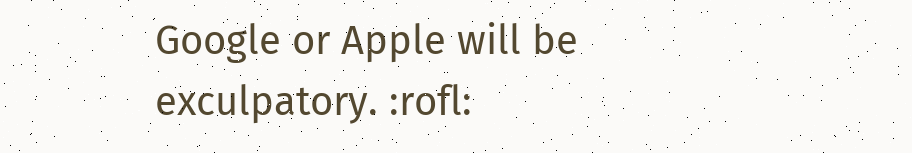Google or Apple will be exculpatory. :rofl: